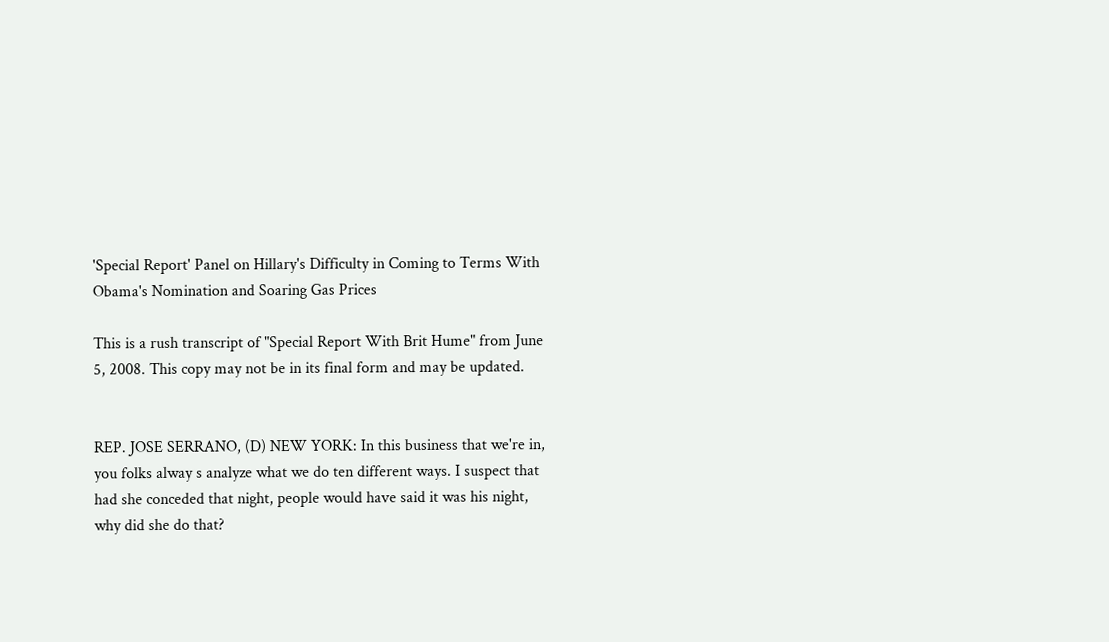'Special Report' Panel on Hillary's Difficulty in Coming to Terms With Obama's Nomination and Soaring Gas Prices

This is a rush transcript of "Special Report With Brit Hume" from June 5, 2008. This copy may not be in its final form and may be updated.


REP. JOSE SERRANO, (D) NEW YORK: In this business that we're in, you folks alway s analyze what we do ten different ways. I suspect that had she conceded that night, people would have said it was his night, why did she do that?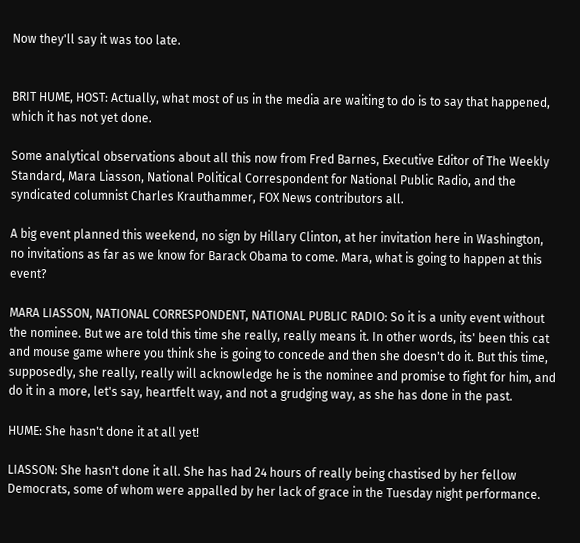Now they'll say it was too late.


BRIT HUME, HOST: Actually, what most of us in the media are waiting to do is to say that happened, which it has not yet done.

Some analytical observations about all this now from Fred Barnes, Executive Editor of The Weekly Standard, Mara Liasson, National Political Correspondent for National Public Radio, and the syndicated columnist Charles Krauthammer, FOX News contributors all.

A big event planned this weekend, no sign by Hillary Clinton, at her invitation here in Washington, no invitations as far as we know for Barack Obama to come. Mara, what is going to happen at this event?

MARA LIASSON, NATIONAL CORRESPONDENT, NATIONAL PUBLIC RADIO: So it is a unity event without the nominee. But we are told this time she really, really means it. In other words, its' been this cat and mouse game where you think she is going to concede and then she doesn't do it. But this time, supposedly, she really, really will acknowledge he is the nominee and promise to fight for him, and do it in a more, let's say, heartfelt way, and not a grudging way, as she has done in the past.

HUME: She hasn't done it at all yet!

LIASSON: She hasn't done it all. She has had 24 hours of really being chastised by her fellow Democrats, some of whom were appalled by her lack of grace in the Tuesday night performance.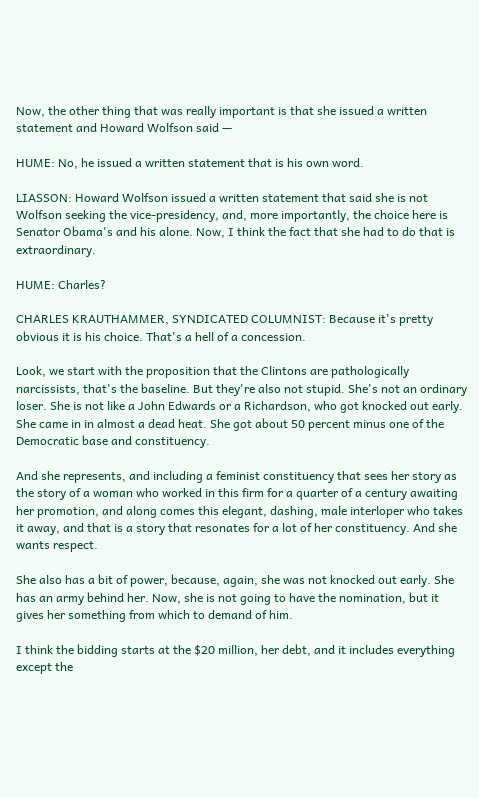Now, the other thing that was really important is that she issued a written statement and Howard Wolfson said —

HUME: No, he issued a written statement that is his own word.

LIASSON: Howard Wolfson issued a written statement that said she is not Wolfson seeking the vice-presidency, and, more importantly, the choice here is Senator Obama's and his alone. Now, I think the fact that she had to do that is extraordinary.

HUME: Charles?

CHARLES KRAUTHAMMER, SYNDICATED COLUMNIST: Because it's pretty obvious it is his choice. That's a hell of a concession.

Look, we start with the proposition that the Clintons are pathologically narcissists, that's the baseline. But they're also not stupid. She's not an ordinary loser. She is not like a John Edwards or a Richardson, who got knocked out early. She came in in almost a dead heat. She got about 50 percent minus one of the Democratic base and constituency.

And she represents, and including a feminist constituency that sees her story as the story of a woman who worked in this firm for a quarter of a century awaiting her promotion, and along comes this elegant, dashing, male interloper who takes it away, and that is a story that resonates for a lot of her constituency. And she wants respect.

She also has a bit of power, because, again, she was not knocked out early. She has an army behind her. Now, she is not going to have the nomination, but it gives her something from which to demand of him.

I think the bidding starts at the $20 million, her debt, and it includes everything except the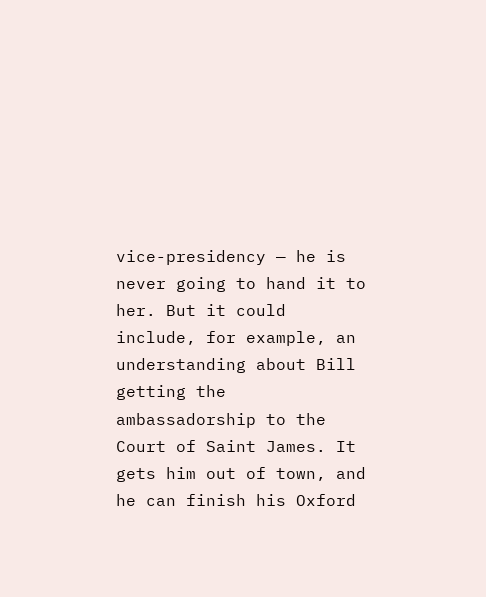vice-presidency — he is never going to hand it to her. But it could include, for example, an understanding about Bill getting the ambassadorship to the Court of Saint James. It gets him out of town, and he can finish his Oxford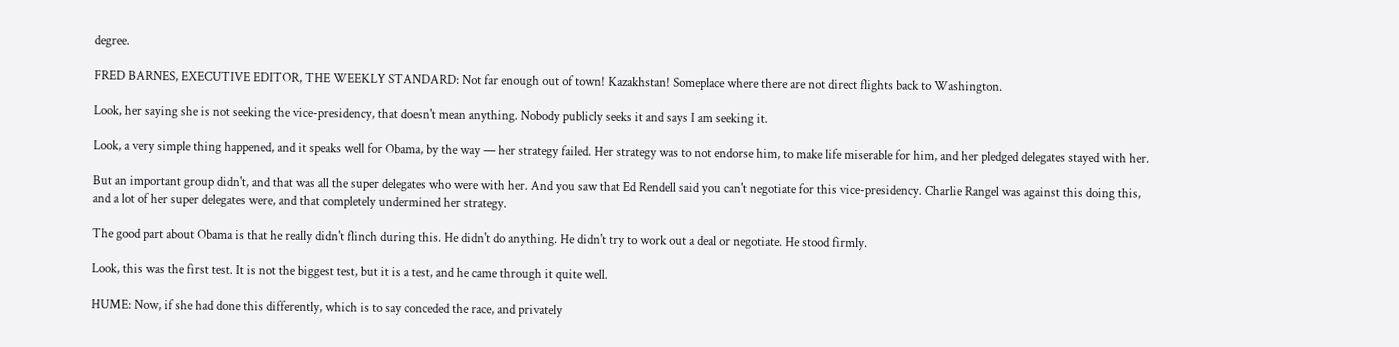degree.

FRED BARNES, EXECUTIVE EDITOR, THE WEEKLY STANDARD: Not far enough out of town! Kazakhstan! Someplace where there are not direct flights back to Washington.

Look, her saying she is not seeking the vice-presidency, that doesn't mean anything. Nobody publicly seeks it and says I am seeking it.

Look, a very simple thing happened, and it speaks well for Obama, by the way — her strategy failed. Her strategy was to not endorse him, to make life miserable for him, and her pledged delegates stayed with her.

But an important group didn't, and that was all the super delegates who were with her. And you saw that Ed Rendell said you can't negotiate for this vice-presidency. Charlie Rangel was against this doing this, and a lot of her super delegates were, and that completely undermined her strategy.

The good part about Obama is that he really didn't flinch during this. He didn't do anything. He didn't try to work out a deal or negotiate. He stood firmly.

Look, this was the first test. It is not the biggest test, but it is a test, and he came through it quite well.

HUME: Now, if she had done this differently, which is to say conceded the race, and privately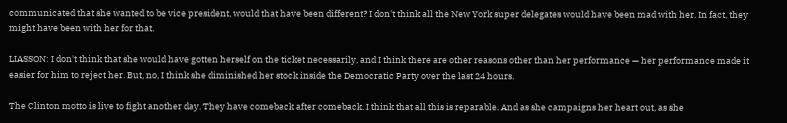communicated that she wanted to be vice president, would that have been different? I don't think all the New York super delegates would have been mad with her. In fact, they might have been with her for that.

LIASSON: I don't think that she would have gotten herself on the ticket necessarily, and I think there are other reasons other than her performance — her performance made it easier for him to reject her. But, no, I think she diminished her stock inside the Democratic Party over the last 24 hours.

The Clinton motto is live to fight another day. They have comeback after comeback. I think that all this is reparable. And as she campaigns her heart out, as she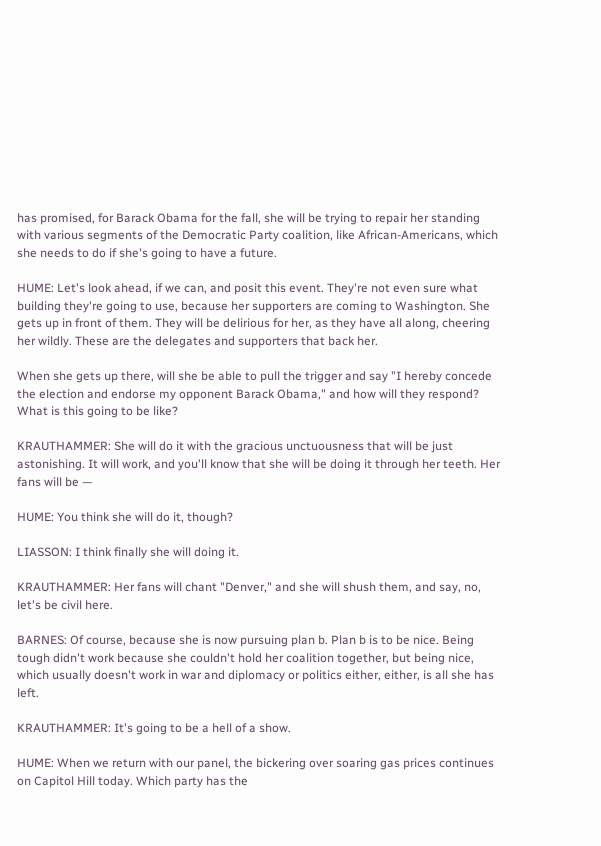has promised, for Barack Obama for the fall, she will be trying to repair her standing with various segments of the Democratic Party coalition, like African-Americans, which she needs to do if she's going to have a future.

HUME: Let's look ahead, if we can, and posit this event. They're not even sure what building they're going to use, because her supporters are coming to Washington. She gets up in front of them. They will be delirious for her, as they have all along, cheering her wildly. These are the delegates and supporters that back her.

When she gets up there, will she be able to pull the trigger and say "I hereby concede the election and endorse my opponent Barack Obama," and how will they respond? What is this going to be like?

KRAUTHAMMER: She will do it with the gracious unctuousness that will be just astonishing. It will work, and you'll know that she will be doing it through her teeth. Her fans will be —

HUME: You think she will do it, though?

LIASSON: I think finally she will doing it.

KRAUTHAMMER: Her fans will chant "Denver," and she will shush them, and say, no, let's be civil here.

BARNES: Of course, because she is now pursuing plan b. Plan b is to be nice. Being tough didn't work because she couldn't hold her coalition together, but being nice, which usually doesn't work in war and diplomacy or politics either, either, is all she has left.

KRAUTHAMMER: It's going to be a hell of a show.

HUME: When we return with our panel, the bickering over soaring gas prices continues on Capitol Hill today. Which party has the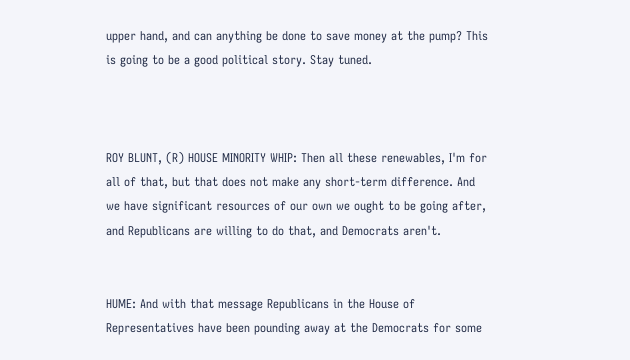upper hand, and can anything be done to save money at the pump? This is going to be a good political story. Stay tuned.



ROY BLUNT, (R) HOUSE MINORITY WHIP: Then all these renewables, I'm for all of that, but that does not make any short-term difference. And we have significant resources of our own we ought to be going after, and Republicans are willing to do that, and Democrats aren't.


HUME: And with that message Republicans in the House of Representatives have been pounding away at the Democrats for some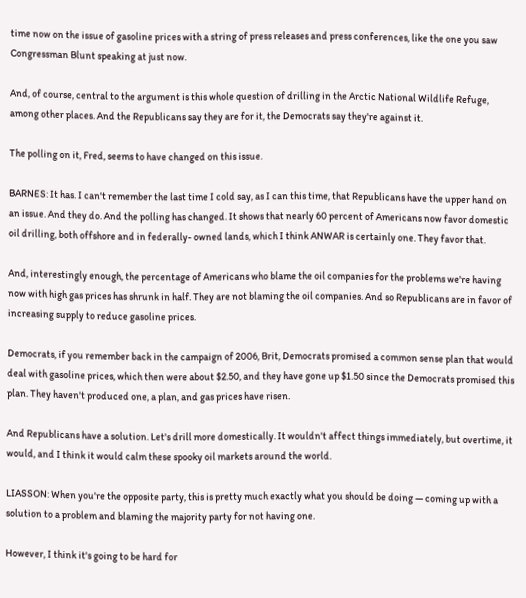time now on the issue of gasoline prices with a string of press releases and press conferences, like the one you saw Congressman Blunt speaking at just now.

And, of course, central to the argument is this whole question of drilling in the Arctic National Wildlife Refuge, among other places. And the Republicans say they are for it, the Democrats say they're against it.

The polling on it, Fred, seems to have changed on this issue.

BARNES: It has. I can't remember the last time I cold say, as I can this time, that Republicans have the upper hand on an issue. And they do. And the polling has changed. It shows that nearly 60 percent of Americans now favor domestic oil drilling, both offshore and in federally- owned lands, which I think ANWAR is certainly one. They favor that.

And, interestingly enough, the percentage of Americans who blame the oil companies for the problems we're having now with high gas prices has shrunk in half. They are not blaming the oil companies. And so Republicans are in favor of increasing supply to reduce gasoline prices.

Democrats, if you remember back in the campaign of 2006, Brit, Democrats promised a common sense plan that would deal with gasoline prices, which then were about $2.50, and they have gone up $1.50 since the Democrats promised this plan. They haven't produced one, a plan, and gas prices have risen.

And Republicans have a solution. Let's drill more domestically. It wouldn't affect things immediately, but overtime, it would, and I think it would calm these spooky oil markets around the world.

LIASSON: When you're the opposite party, this is pretty much exactly what you should be doing — coming up with a solution to a problem and blaming the majority party for not having one.

However, I think it's going to be hard for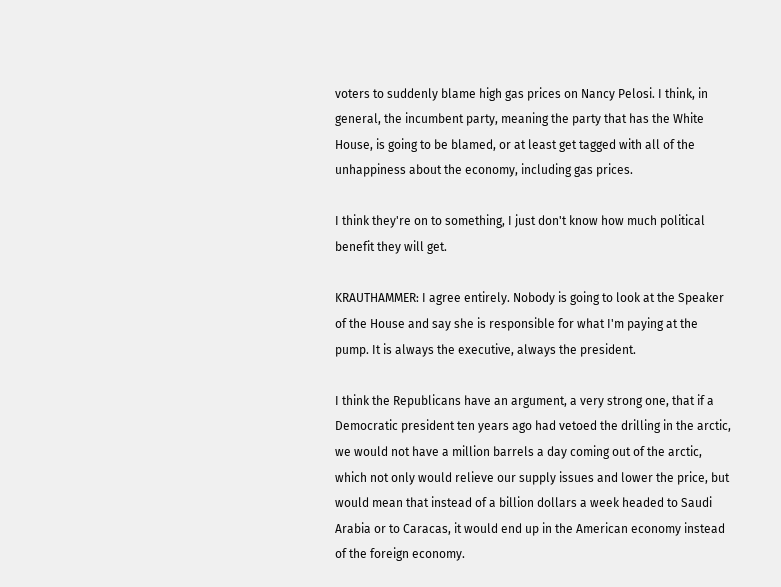voters to suddenly blame high gas prices on Nancy Pelosi. I think, in general, the incumbent party, meaning the party that has the White House, is going to be blamed, or at least get tagged with all of the unhappiness about the economy, including gas prices.

I think they're on to something, I just don't know how much political benefit they will get.

KRAUTHAMMER: I agree entirely. Nobody is going to look at the Speaker of the House and say she is responsible for what I'm paying at the pump. It is always the executive, always the president.

I think the Republicans have an argument, a very strong one, that if a Democratic president ten years ago had vetoed the drilling in the arctic, we would not have a million barrels a day coming out of the arctic, which not only would relieve our supply issues and lower the price, but would mean that instead of a billion dollars a week headed to Saudi Arabia or to Caracas, it would end up in the American economy instead of the foreign economy.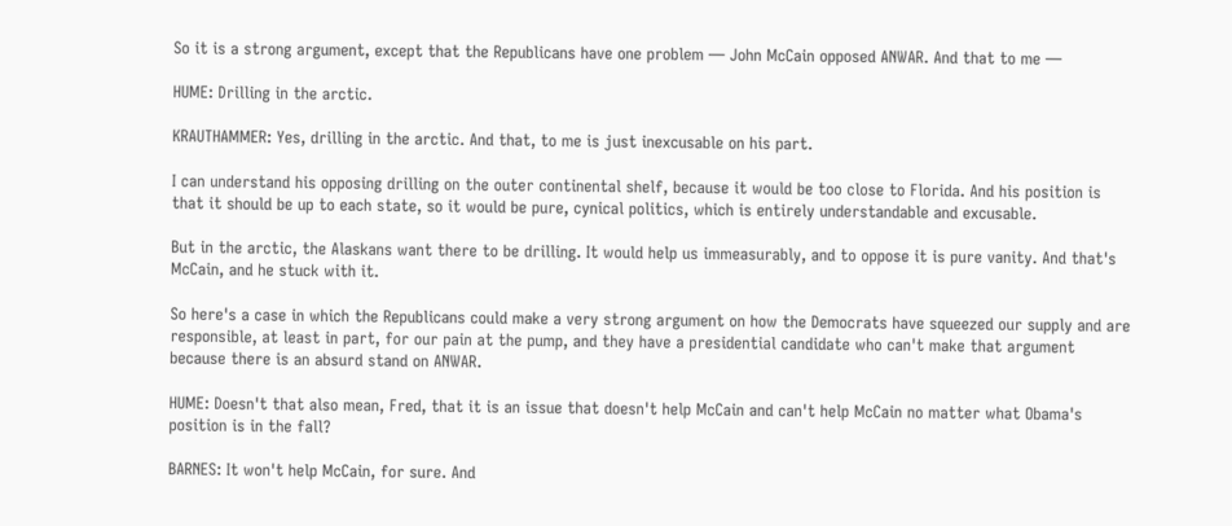So it is a strong argument, except that the Republicans have one problem — John McCain opposed ANWAR. And that to me —

HUME: Drilling in the arctic.

KRAUTHAMMER: Yes, drilling in the arctic. And that, to me is just inexcusable on his part.

I can understand his opposing drilling on the outer continental shelf, because it would be too close to Florida. And his position is that it should be up to each state, so it would be pure, cynical politics, which is entirely understandable and excusable.

But in the arctic, the Alaskans want there to be drilling. It would help us immeasurably, and to oppose it is pure vanity. And that's McCain, and he stuck with it.

So here's a case in which the Republicans could make a very strong argument on how the Democrats have squeezed our supply and are responsible, at least in part, for our pain at the pump, and they have a presidential candidate who can't make that argument because there is an absurd stand on ANWAR.

HUME: Doesn't that also mean, Fred, that it is an issue that doesn't help McCain and can't help McCain no matter what Obama's position is in the fall?

BARNES: It won't help McCain, for sure. And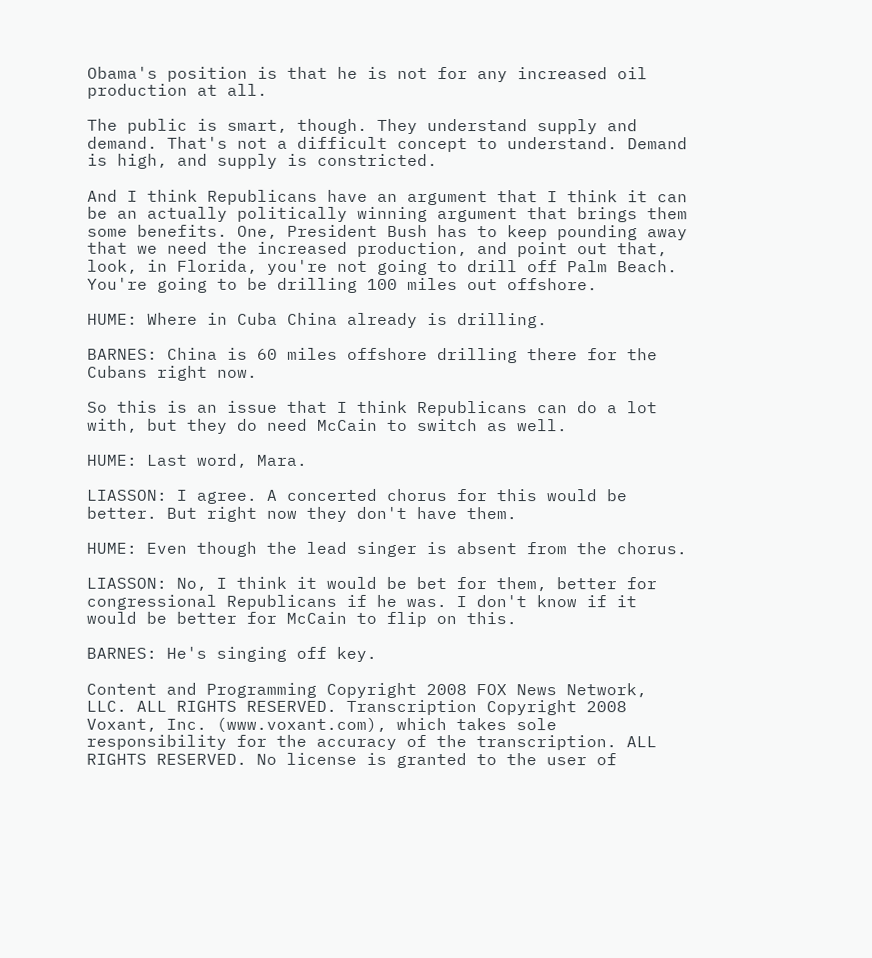Obama's position is that he is not for any increased oil production at all.

The public is smart, though. They understand supply and demand. That's not a difficult concept to understand. Demand is high, and supply is constricted.

And I think Republicans have an argument that I think it can be an actually politically winning argument that brings them some benefits. One, President Bush has to keep pounding away that we need the increased production, and point out that, look, in Florida, you're not going to drill off Palm Beach. You're going to be drilling 100 miles out offshore.

HUME: Where in Cuba China already is drilling.

BARNES: China is 60 miles offshore drilling there for the Cubans right now.

So this is an issue that I think Republicans can do a lot with, but they do need McCain to switch as well.

HUME: Last word, Mara.

LIASSON: I agree. A concerted chorus for this would be better. But right now they don't have them.

HUME: Even though the lead singer is absent from the chorus.

LIASSON: No, I think it would be bet for them, better for congressional Republicans if he was. I don't know if it would be better for McCain to flip on this.

BARNES: He's singing off key.

Content and Programming Copyright 2008 FOX News Network, LLC. ALL RIGHTS RESERVED. Transcription Copyright 2008 Voxant, Inc. (www.voxant.com), which takes sole responsibility for the accuracy of the transcription. ALL RIGHTS RESERVED. No license is granted to the user of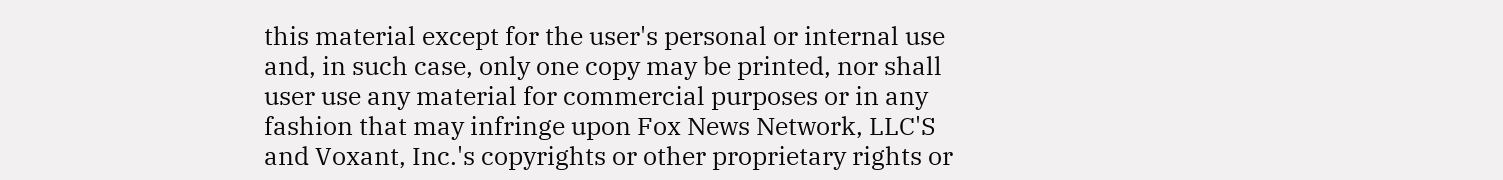this material except for the user's personal or internal use and, in such case, only one copy may be printed, nor shall user use any material for commercial purposes or in any fashion that may infringe upon Fox News Network, LLC'S and Voxant, Inc.'s copyrights or other proprietary rights or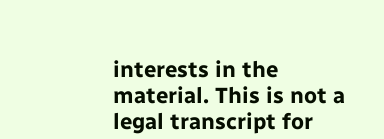interests in the material. This is not a legal transcript for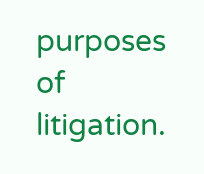purposes of litigation.